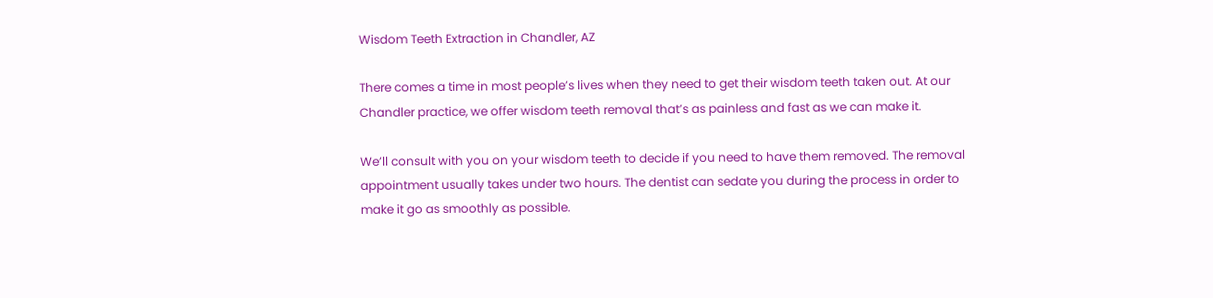Wisdom Teeth Extraction in Chandler, AZ

There comes a time in most people’s lives when they need to get their wisdom teeth taken out. At our Chandler practice, we offer wisdom teeth removal that’s as painless and fast as we can make it.

We’ll consult with you on your wisdom teeth to decide if you need to have them removed. The removal appointment usually takes under two hours. The dentist can sedate you during the process in order to make it go as smoothly as possible.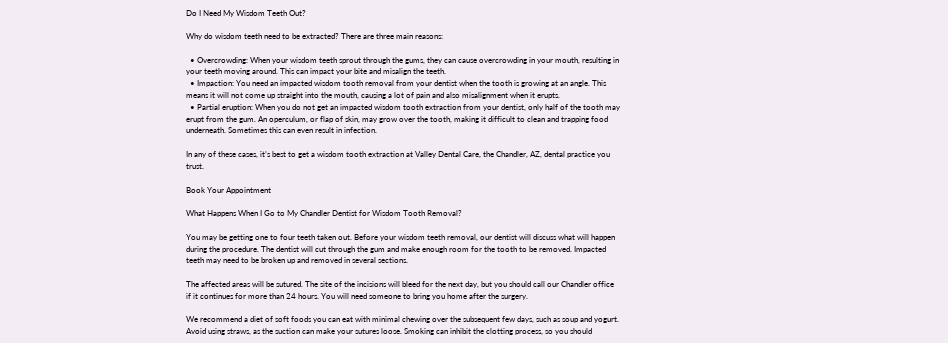Do I Need My Wisdom Teeth Out?

Why do wisdom teeth need to be extracted? There are three main reasons:

  • Overcrowding: When your wisdom teeth sprout through the gums, they can cause overcrowding in your mouth, resulting in your teeth moving around. This can impact your bite and misalign the teeth.
  • Impaction: You need an impacted wisdom tooth removal from your dentist when the tooth is growing at an angle. This means it will not come up straight into the mouth, causing a lot of pain and also misalignment when it erupts.
  • Partial eruption: When you do not get an impacted wisdom tooth extraction from your dentist, only half of the tooth may erupt from the gum. An operculum, or flap of skin, may grow over the tooth, making it difficult to clean and trapping food underneath. Sometimes this can even result in infection.

In any of these cases, it’s best to get a wisdom tooth extraction at Valley Dental Care, the Chandler, AZ, dental practice you trust.

Book Your Appointment

What Happens When I Go to My Chandler Dentist for Wisdom Tooth Removal?

You may be getting one to four teeth taken out. Before your wisdom teeth removal, our dentist will discuss what will happen during the procedure. The dentist will cut through the gum and make enough room for the tooth to be removed. Impacted teeth may need to be broken up and removed in several sections.

The affected areas will be sutured. The site of the incisions will bleed for the next day, but you should call our Chandler office if it continues for more than 24 hours. You will need someone to bring you home after the surgery.

We recommend a diet of soft foods you can eat with minimal chewing over the subsequent few days, such as soup and yogurt. Avoid using straws, as the suction can make your sutures loose. Smoking can inhibit the clotting process, so you should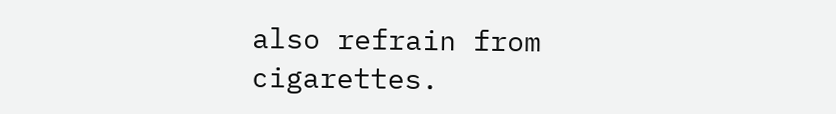also refrain from cigarettes.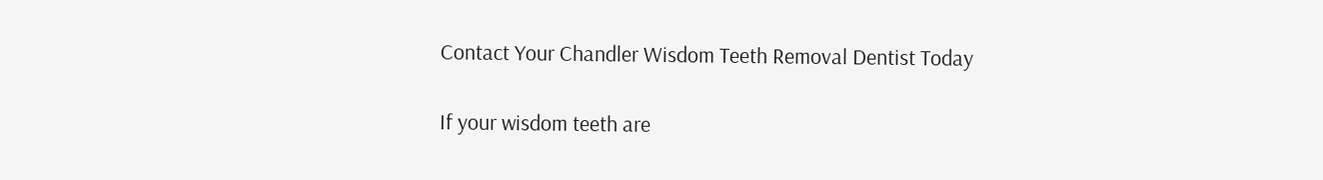Contact Your Chandler Wisdom Teeth Removal Dentist Today

If your wisdom teeth are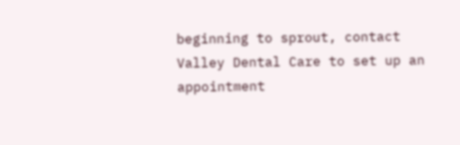beginning to sprout, contact Valley Dental Care to set up an appointment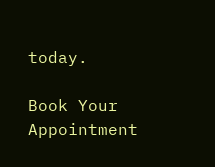today.

Book Your Appointment